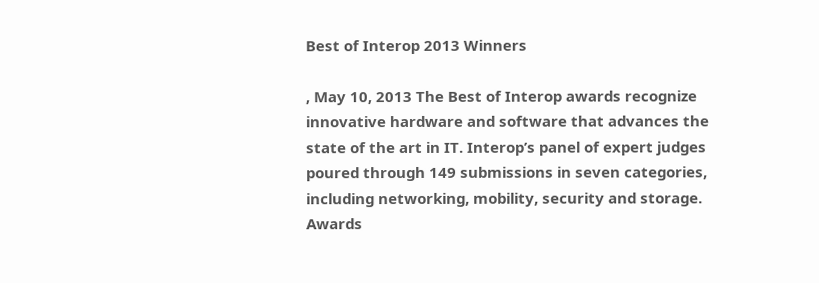Best of Interop 2013 Winners

, May 10, 2013 The Best of Interop awards recognize innovative hardware and software that advances the state of the art in IT. Interop’s panel of expert judges poured through 149 submissions in seven categories, including networking, mobility, security and storage. Awards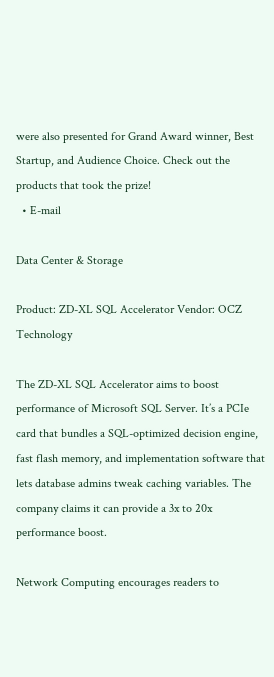were also presented for Grand Award winner, Best Startup, and Audience Choice. Check out the products that took the prize!
  • E-mail

Data Center & Storage

Product: ZD-XL SQL Accelerator Vendor: OCZ Technology

The ZD-XL SQL Accelerator aims to boost performance of Microsoft SQL Server. It’s a PCIe card that bundles a SQL-optimized decision engine, fast flash memory, and implementation software that lets database admins tweak caching variables. The company claims it can provide a 3x to 20x performance boost.

Network Computing encourages readers to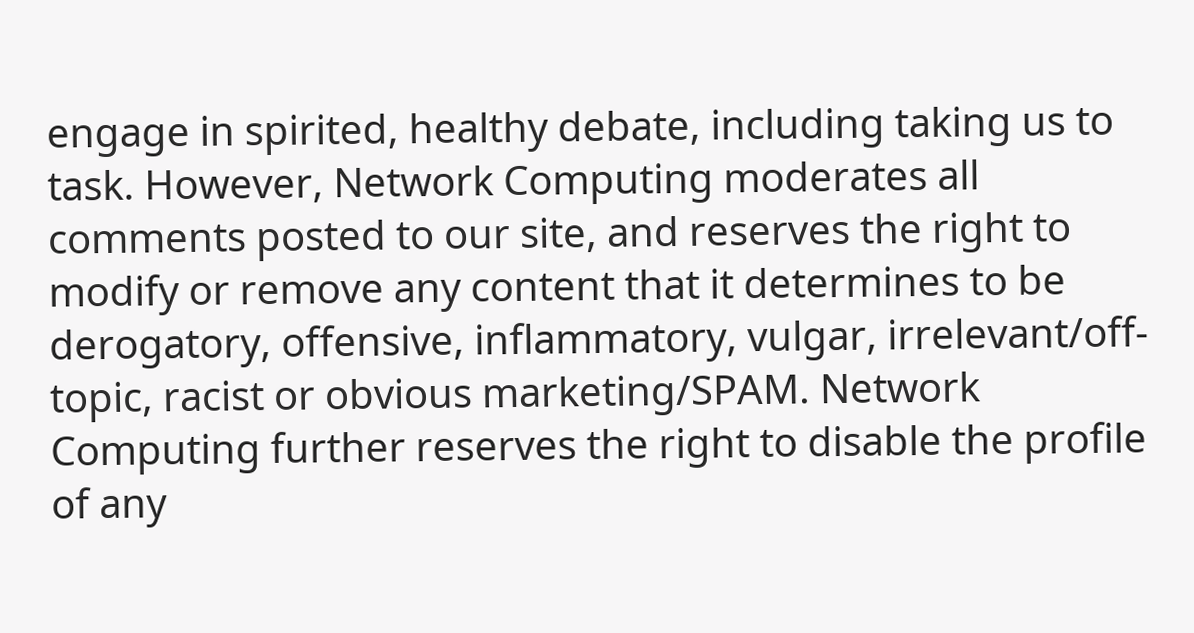engage in spirited, healthy debate, including taking us to task. However, Network Computing moderates all comments posted to our site, and reserves the right to modify or remove any content that it determines to be derogatory, offensive, inflammatory, vulgar, irrelevant/off-topic, racist or obvious marketing/SPAM. Network Computing further reserves the right to disable the profile of any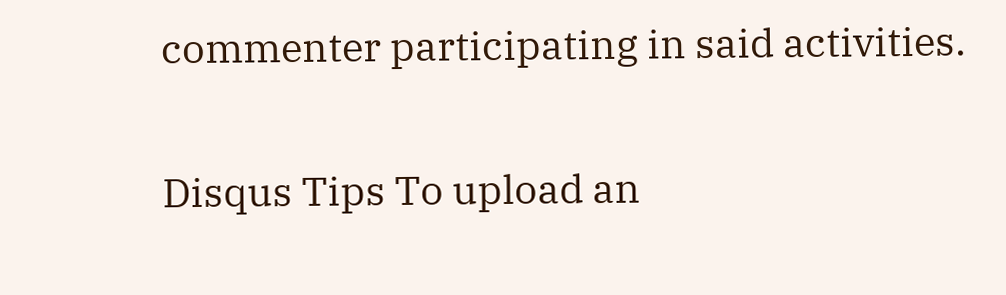commenter participating in said activities.

Disqus Tips To upload an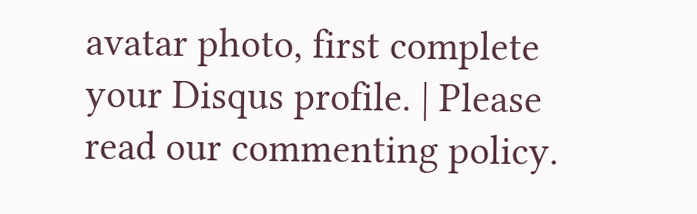avatar photo, first complete your Disqus profile. | Please read our commenting policy.